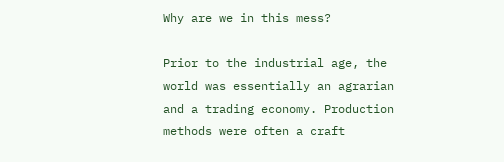Why are we in this mess?

Prior to the industrial age, the world was essentially an agrarian and a trading economy. Production methods were often a craft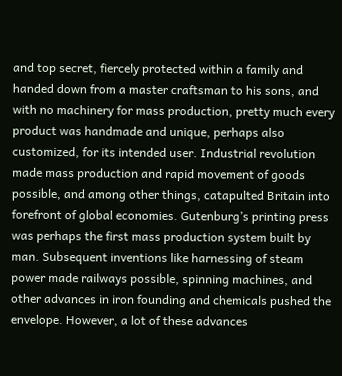and top secret, fiercely protected within a family and handed down from a master craftsman to his sons, and with no machinery for mass production, pretty much every product was handmade and unique, perhaps also customized, for its intended user. Industrial revolution made mass production and rapid movement of goods possible, and among other things, catapulted Britain into forefront of global economies. Gutenburg’s printing press was perhaps the first mass production system built by man. Subsequent inventions like harnessing of steam power made railways possible, spinning machines, and other advances in iron founding and chemicals pushed the envelope. However, a lot of these advances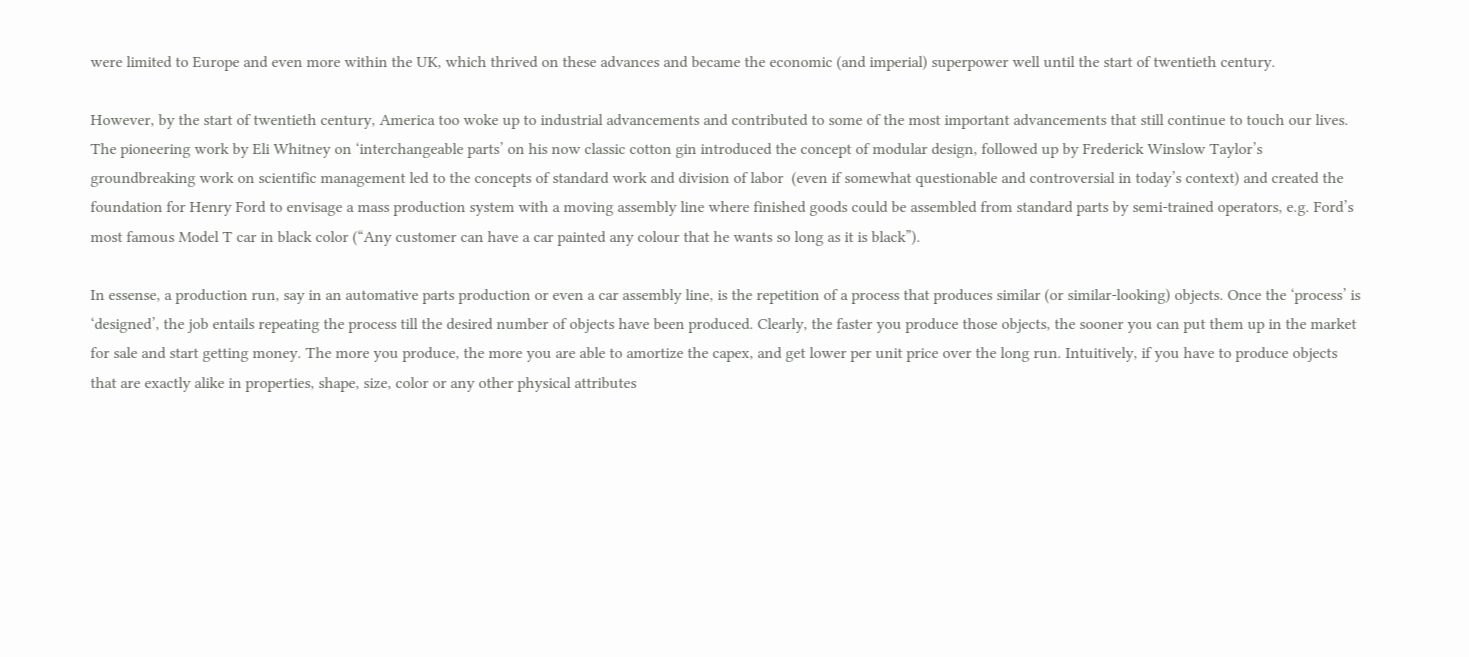were limited to Europe and even more within the UK, which thrived on these advances and became the economic (and imperial) superpower well until the start of twentieth century.

However, by the start of twentieth century, America too woke up to industrial advancements and contributed to some of the most important advancements that still continue to touch our lives. The pioneering work by Eli Whitney on ‘interchangeable parts’ on his now classic cotton gin introduced the concept of modular design, followed up by Frederick Winslow Taylor’s groundbreaking work on scientific management led to the concepts of standard work and division of labor  (even if somewhat questionable and controversial in today’s context) and created the foundation for Henry Ford to envisage a mass production system with a moving assembly line where finished goods could be assembled from standard parts by semi-trained operators, e.g. Ford’s most famous Model T car in black color (“Any customer can have a car painted any colour that he wants so long as it is black”).

In essense, a production run, say in an automative parts production or even a car assembly line, is the repetition of a process that produces similar (or similar-looking) objects. Once the ‘process’ is ‘designed’, the job entails repeating the process till the desired number of objects have been produced. Clearly, the faster you produce those objects, the sooner you can put them up in the market for sale and start getting money. The more you produce, the more you are able to amortize the capex, and get lower per unit price over the long run. Intuitively, if you have to produce objects that are exactly alike in properties, shape, size, color or any other physical attributes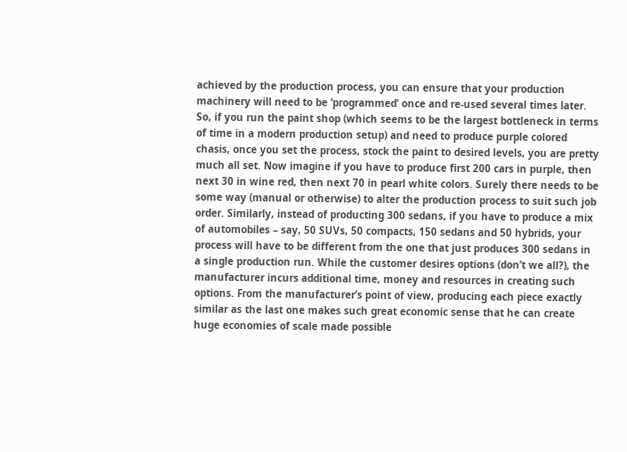achieved by the production process, you can ensure that your production machinery will need to be ‘programmed’ once and re-used several times later. So, if you run the paint shop (which seems to be the largest bottleneck in terms of time in a modern production setup) and need to produce purple colored chasis, once you set the process, stock the paint to desired levels, you are pretty much all set. Now imagine if you have to produce first 200 cars in purple, then next 30 in wine red, then next 70 in pearl white colors. Surely there needs to be some way (manual or otherwise) to alter the production process to suit such job order. Similarly, instead of producting 300 sedans, if you have to produce a mix of automobiles – say, 50 SUVs, 50 compacts, 150 sedans and 50 hybrids, your process will have to be different from the one that just produces 300 sedans in a single production run. While the customer desires options (don’t we all?), the manufacturer incurs additional time, money and resources in creating such options. From the manufacturer’s point of view, producing each piece exactly similar as the last one makes such great economic sense that he can create huge economies of scale made possible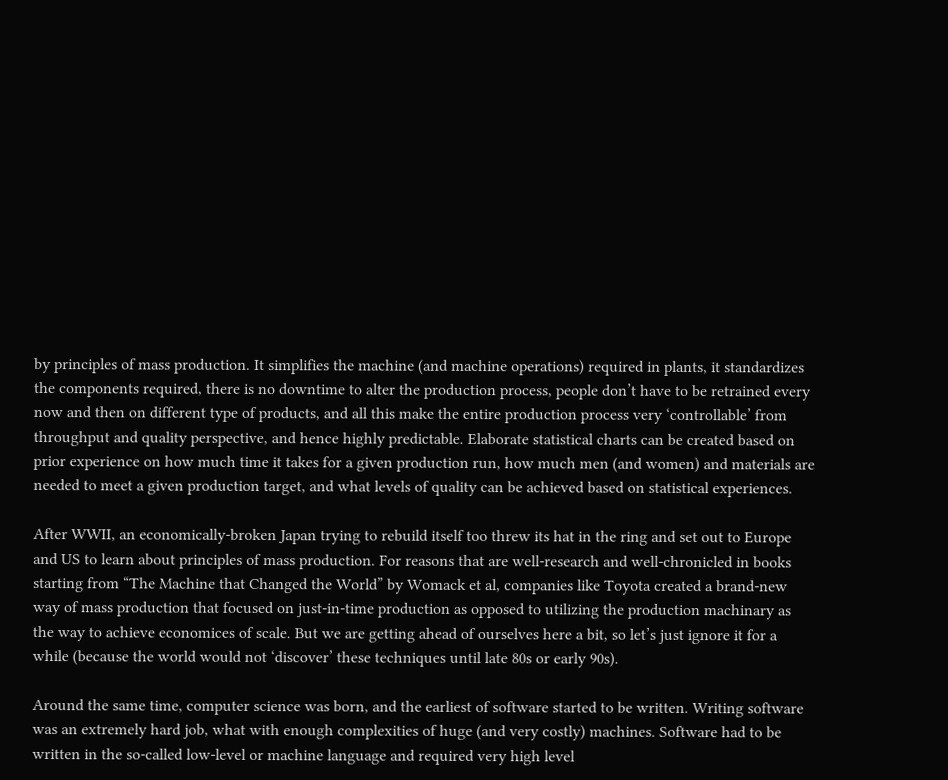by principles of mass production. It simplifies the machine (and machine operations) required in plants, it standardizes the components required, there is no downtime to alter the production process, people don’t have to be retrained every now and then on different type of products, and all this make the entire production process very ‘controllable’ from throughput and quality perspective, and hence highly predictable. Elaborate statistical charts can be created based on prior experience on how much time it takes for a given production run, how much men (and women) and materials are needed to meet a given production target, and what levels of quality can be achieved based on statistical experiences.

After WWII, an economically-broken Japan trying to rebuild itself too threw its hat in the ring and set out to Europe and US to learn about principles of mass production. For reasons that are well-research and well-chronicled in books starting from “The Machine that Changed the World” by Womack et al, companies like Toyota created a brand-new way of mass production that focused on just-in-time production as opposed to utilizing the production machinary as the way to achieve economices of scale. But we are getting ahead of ourselves here a bit, so let’s just ignore it for a while (because the world would not ‘discover’ these techniques until late 80s or early 90s).

Around the same time, computer science was born, and the earliest of software started to be written. Writing software was an extremely hard job, what with enough complexities of huge (and very costly) machines. Software had to be written in the so-called low-level or machine language and required very high level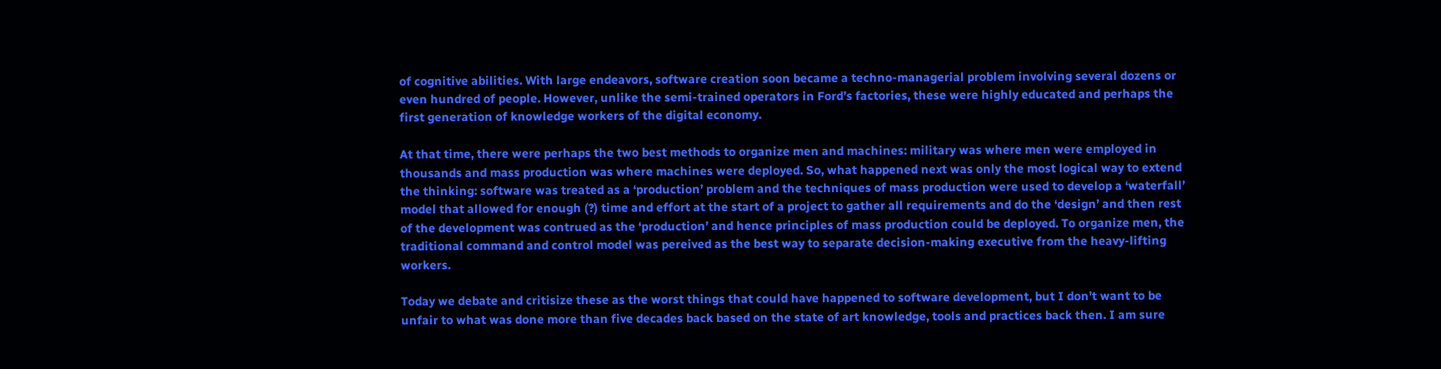of cognitive abilities. With large endeavors, software creation soon became a techno-managerial problem involving several dozens or even hundred of people. However, unlike the semi-trained operators in Ford’s factories, these were highly educated and perhaps the first generation of knowledge workers of the digital economy.

At that time, there were perhaps the two best methods to organize men and machines: military was where men were employed in thousands and mass production was where machines were deployed. So, what happened next was only the most logical way to extend the thinking: software was treated as a ‘production’ problem and the techniques of mass production were used to develop a ‘waterfall’ model that allowed for enough (?) time and effort at the start of a project to gather all requirements and do the ‘design’ and then rest of the development was contrued as the ‘production’ and hence principles of mass production could be deployed. To organize men, the traditional command and control model was pereived as the best way to separate decision-making executive from the heavy-lifting workers.

Today we debate and critisize these as the worst things that could have happened to software development, but I don’t want to be unfair to what was done more than five decades back based on the state of art knowledge, tools and practices back then. I am sure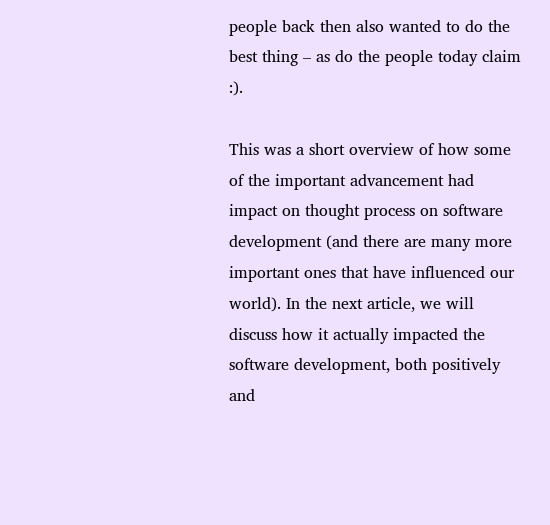people back then also wanted to do the best thing – as do the people today claim :).

This was a short overview of how some of the important advancement had impact on thought process on software development (and there are many more important ones that have influenced our world). In the next article, we will discuss how it actually impacted the software development, both positively and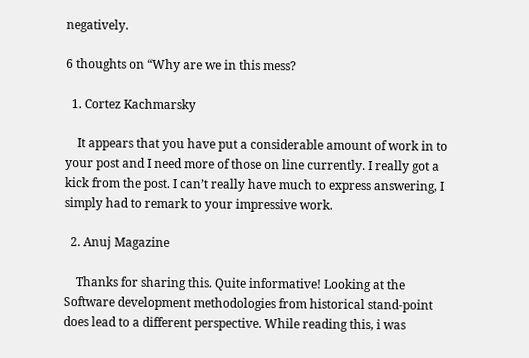negatively.

6 thoughts on “Why are we in this mess?

  1. Cortez Kachmarsky

    It appears that you have put a considerable amount of work in to your post and I need more of those on line currently. I really got a kick from the post. I can’t really have much to express answering, I simply had to remark to your impressive work.

  2. Anuj Magazine

    Thanks for sharing this. Quite informative! Looking at the Software development methodologies from historical stand-point does lead to a different perspective. While reading this, i was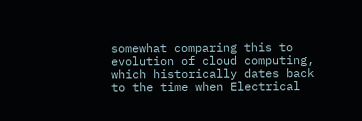somewhat comparing this to evolution of cloud computing, which historically dates back to the time when Electrical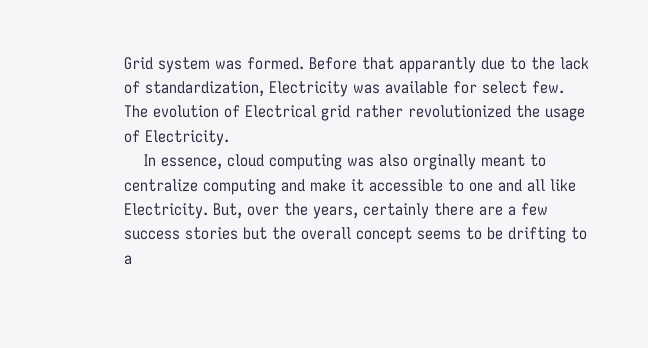Grid system was formed. Before that apparantly due to the lack of standardization, Electricity was available for select few. The evolution of Electrical grid rather revolutionized the usage of Electricity.
    In essence, cloud computing was also orginally meant to centralize computing and make it accessible to one and all like Electricity. But, over the years, certainly there are a few success stories but the overall concept seems to be drifting to a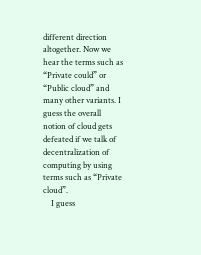different direction altogether. Now we hear the terms such as “Private could” or “Public cloud” and many other variants. I guess the overall notion of cloud gets defeated if we talk of decentralization of computing by using terms such as “Private cloud”.
    I guess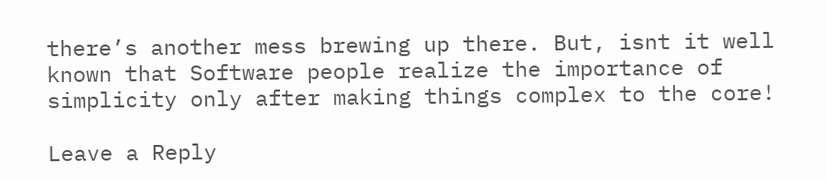there’s another mess brewing up there. But, isnt it well known that Software people realize the importance of simplicity only after making things complex to the core!

Leave a Reply